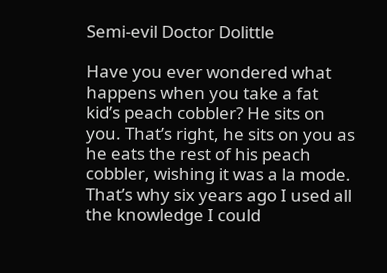Semi-evil Doctor Dolittle

Have you ever wondered what happens when you take a fat kid’s peach cobbler? He sits on you. That’s right, he sits on you as he eats the rest of his peach cobbler, wishing it was a la mode. That’s why six years ago I used all the knowledge I could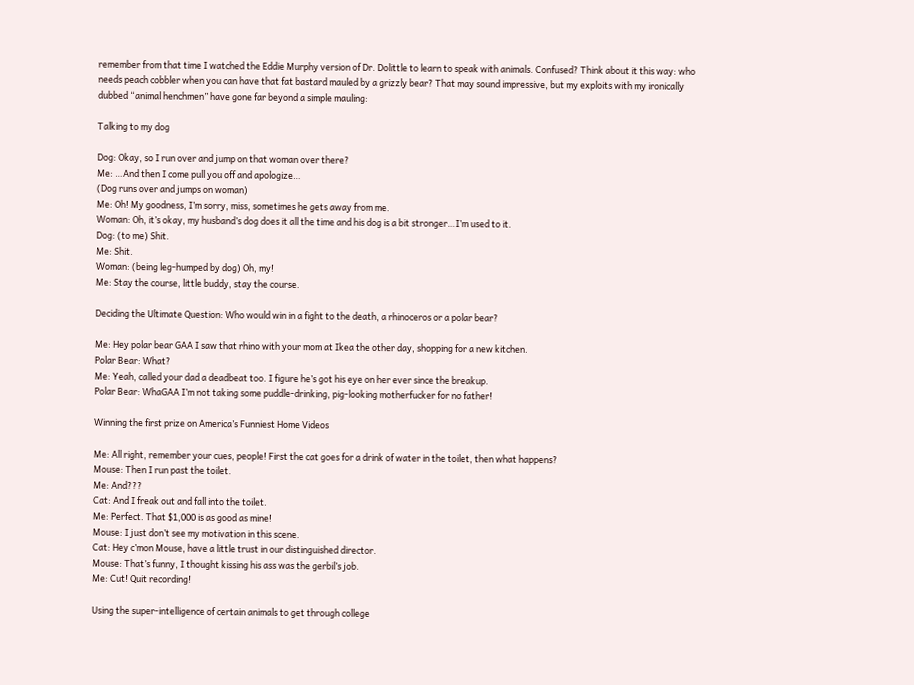remember from that time I watched the Eddie Murphy version of Dr. Dolittle to learn to speak with animals. Confused? Think about it this way: who needs peach cobbler when you can have that fat bastard mauled by a grizzly bear? That may sound impressive, but my exploits with my ironically dubbed “animal henchmen” have gone far beyond a simple mauling:

Talking to my dog

Dog: Okay, so I run over and jump on that woman over there?
Me: …And then I come pull you off and apologize…
(Dog runs over and jumps on woman)
Me: Oh! My goodness, I’m sorry, miss, sometimes he gets away from me.
Woman: Oh, it’s okay, my husband’s dog does it all the time and his dog is a bit stronger…I’m used to it.
Dog: (to me) Shit.
Me: Shit.
Woman: (being leg-humped by dog) Oh, my!
Me: Stay the course, little buddy, stay the course.

Deciding the Ultimate Question: Who would win in a fight to the death, a rhinoceros or a polar bear?

Me: Hey polar bear GAA I saw that rhino with your mom at Ikea the other day, shopping for a new kitchen.
Polar Bear: What?
Me: Yeah, called your dad a deadbeat too. I figure he’s got his eye on her ever since the breakup.
Polar Bear: WhaGAA I’m not taking some puddle-drinking, pig-looking motherfucker for no father!

Winning the first prize on America’s Funniest Home Videos

Me: All right, remember your cues, people! First the cat goes for a drink of water in the toilet, then what happens?
Mouse: Then I run past the toilet.
Me: And???
Cat: And I freak out and fall into the toilet.
Me: Perfect. That $1,000 is as good as mine!
Mouse: I just don’t see my motivation in this scene.
Cat: Hey c’mon Mouse, have a little trust in our distinguished director.
Mouse: That’s funny, I thought kissing his ass was the gerbil’s job.
Me: Cut! Quit recording!

Using the super-intelligence of certain animals to get through college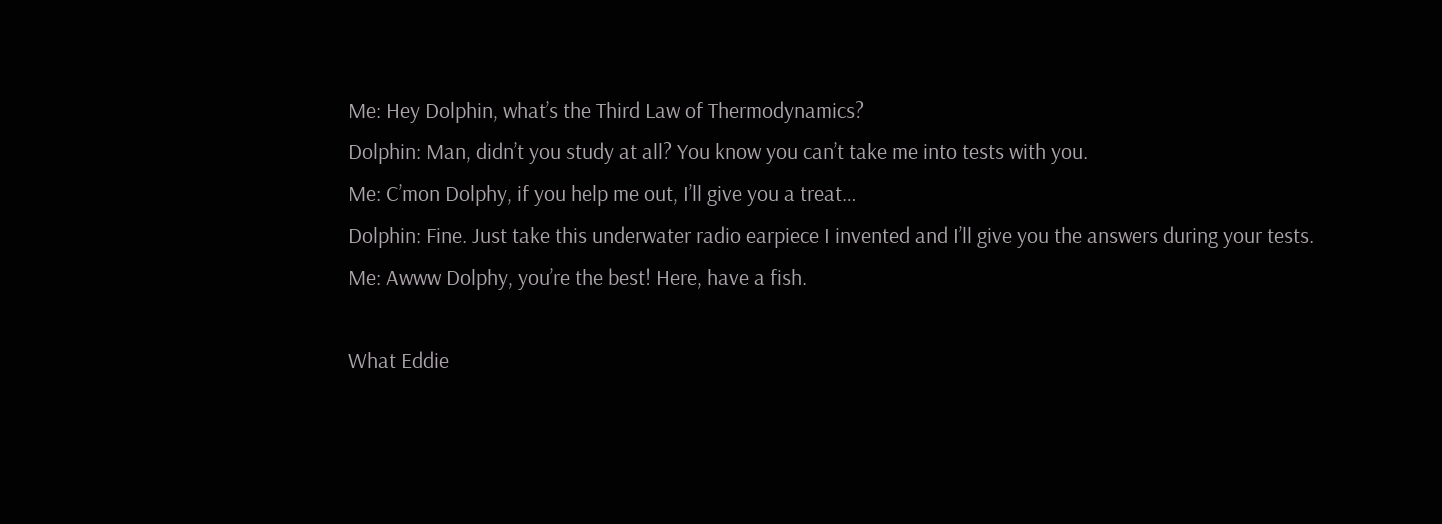Me: Hey Dolphin, what’s the Third Law of Thermodynamics?
Dolphin: Man, didn’t you study at all? You know you can’t take me into tests with you.
Me: C’mon Dolphy, if you help me out, I’ll give you a treat…
Dolphin: Fine. Just take this underwater radio earpiece I invented and I’ll give you the answers during your tests.
Me: Awww Dolphy, you’re the best! Here, have a fish.

What Eddie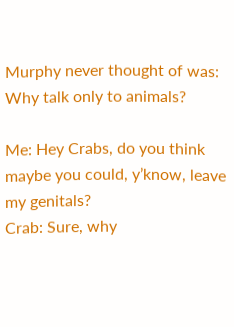Murphy never thought of was: Why talk only to animals?

Me: Hey Crabs, do you think maybe you could, y’know, leave my genitals?
Crab: Sure, why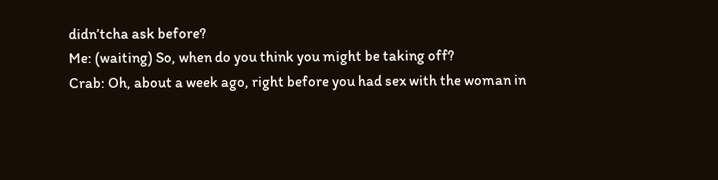didn’tcha ask before?
Me: (waiting) So, when do you think you might be taking off?
Crab: Oh, about a week ago, right before you had sex with the woman in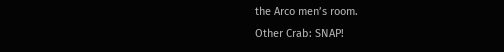the Arco men’s room.
Other Crab: SNAP!